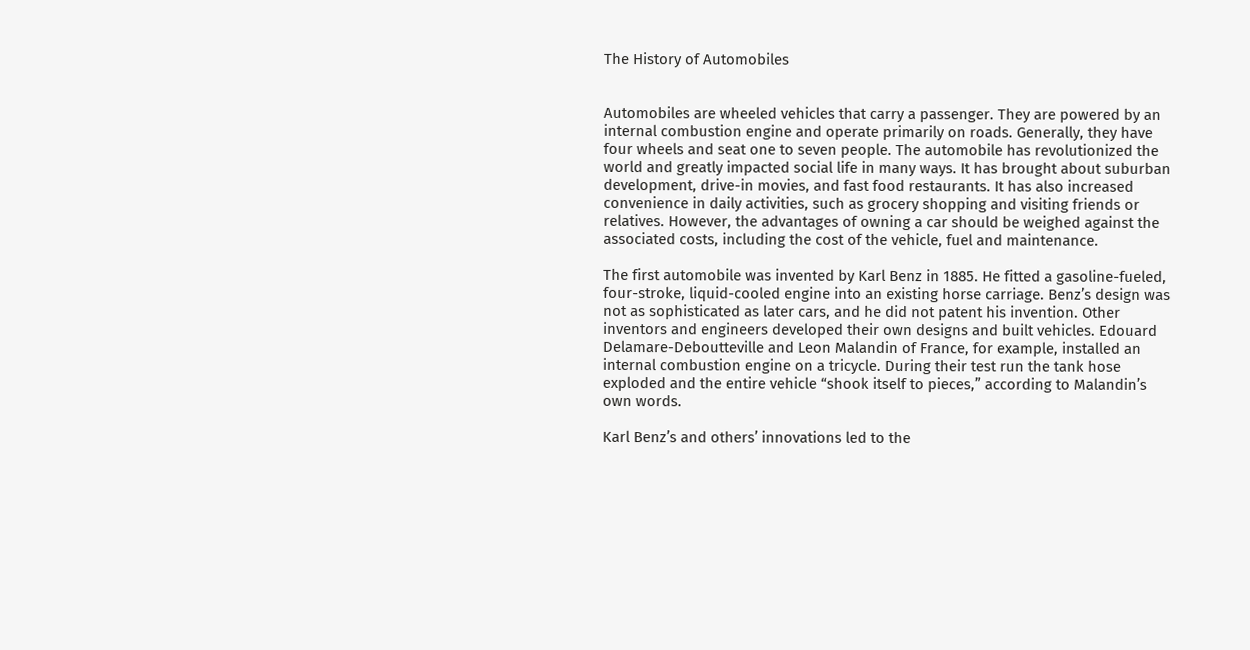The History of Automobiles


Automobiles are wheeled vehicles that carry a passenger. They are powered by an internal combustion engine and operate primarily on roads. Generally, they have four wheels and seat one to seven people. The automobile has revolutionized the world and greatly impacted social life in many ways. It has brought about suburban development, drive-in movies, and fast food restaurants. It has also increased convenience in daily activities, such as grocery shopping and visiting friends or relatives. However, the advantages of owning a car should be weighed against the associated costs, including the cost of the vehicle, fuel and maintenance.

The first automobile was invented by Karl Benz in 1885. He fitted a gasoline-fueled, four-stroke, liquid-cooled engine into an existing horse carriage. Benz’s design was not as sophisticated as later cars, and he did not patent his invention. Other inventors and engineers developed their own designs and built vehicles. Edouard Delamare-Deboutteville and Leon Malandin of France, for example, installed an internal combustion engine on a tricycle. During their test run the tank hose exploded and the entire vehicle “shook itself to pieces,” according to Malandin’s own words.

Karl Benz’s and others’ innovations led to the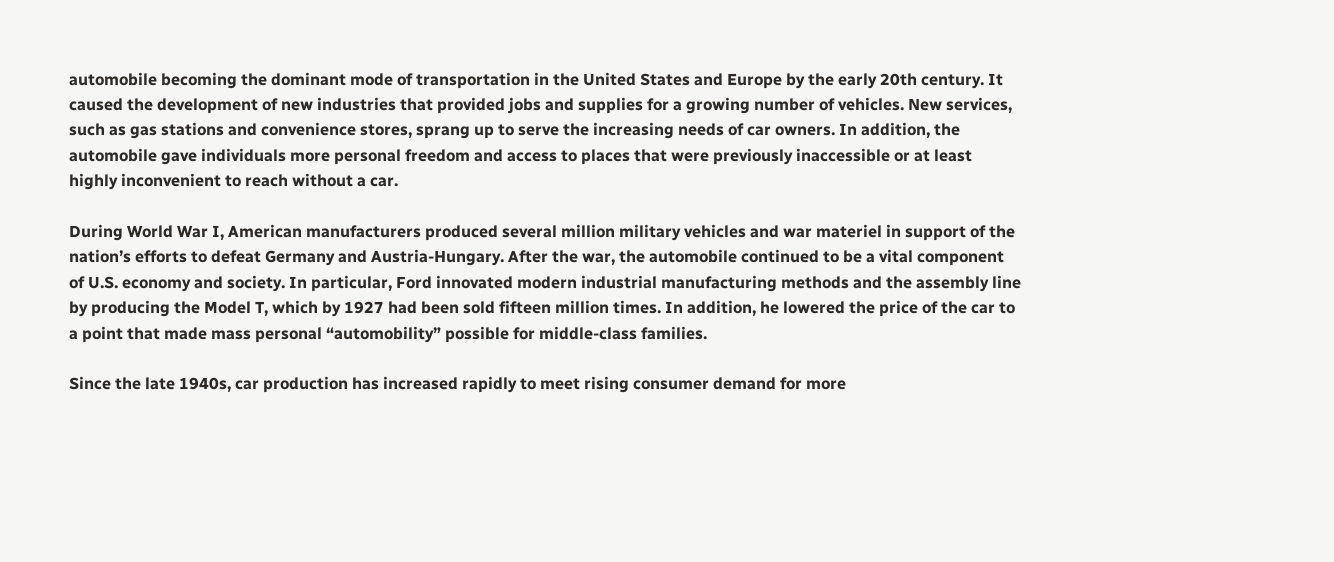automobile becoming the dominant mode of transportation in the United States and Europe by the early 20th century. It caused the development of new industries that provided jobs and supplies for a growing number of vehicles. New services, such as gas stations and convenience stores, sprang up to serve the increasing needs of car owners. In addition, the automobile gave individuals more personal freedom and access to places that were previously inaccessible or at least highly inconvenient to reach without a car.

During World War I, American manufacturers produced several million military vehicles and war materiel in support of the nation’s efforts to defeat Germany and Austria-Hungary. After the war, the automobile continued to be a vital component of U.S. economy and society. In particular, Ford innovated modern industrial manufacturing methods and the assembly line by producing the Model T, which by 1927 had been sold fifteen million times. In addition, he lowered the price of the car to a point that made mass personal “automobility” possible for middle-class families.

Since the late 1940s, car production has increased rapidly to meet rising consumer demand for more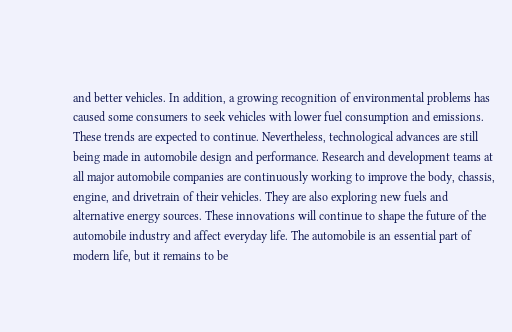and better vehicles. In addition, a growing recognition of environmental problems has caused some consumers to seek vehicles with lower fuel consumption and emissions. These trends are expected to continue. Nevertheless, technological advances are still being made in automobile design and performance. Research and development teams at all major automobile companies are continuously working to improve the body, chassis, engine, and drivetrain of their vehicles. They are also exploring new fuels and alternative energy sources. These innovations will continue to shape the future of the automobile industry and affect everyday life. The automobile is an essential part of modern life, but it remains to be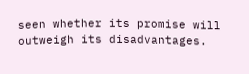seen whether its promise will outweigh its disadvantages.